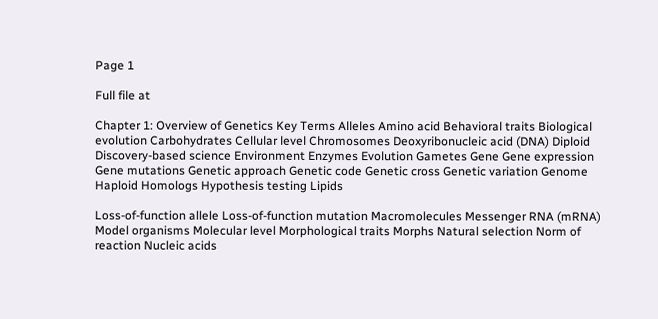Page 1

Full file at

Chapter 1: Overview of Genetics Key Terms Alleles Amino acid Behavioral traits Biological evolution Carbohydrates Cellular level Chromosomes Deoxyribonucleic acid (DNA) Diploid Discovery-based science Environment Enzymes Evolution Gametes Gene Gene expression Gene mutations Genetic approach Genetic code Genetic cross Genetic variation Genome Haploid Homologs Hypothesis testing Lipids

Loss-of-function allele Loss-of-function mutation Macromolecules Messenger RNA (mRNA) Model organisms Molecular level Morphological traits Morphs Natural selection Norm of reaction Nucleic acids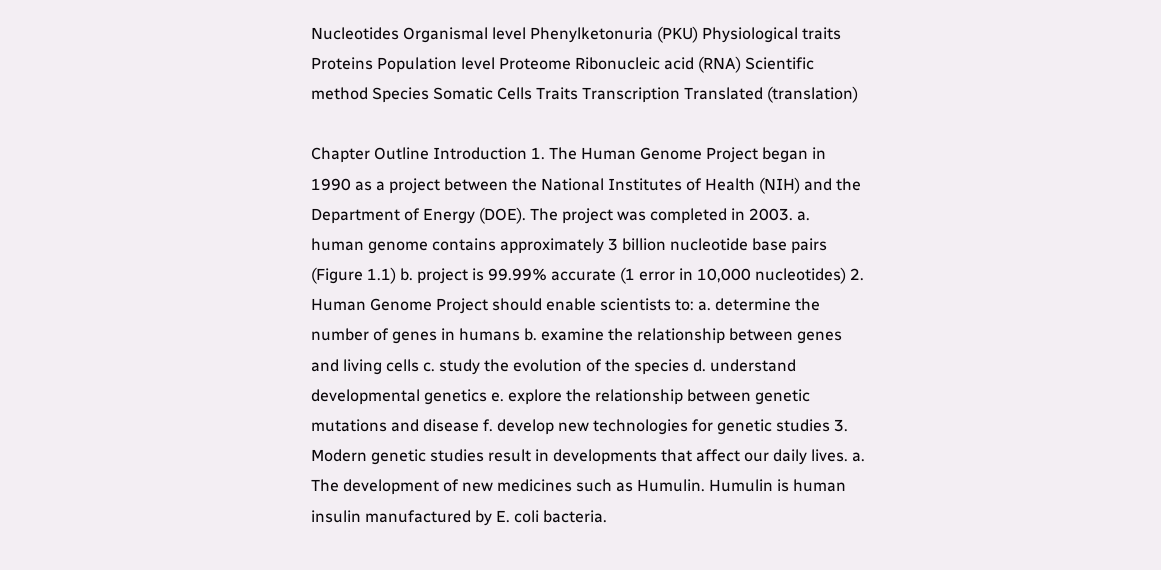Nucleotides Organismal level Phenylketonuria (PKU) Physiological traits Proteins Population level Proteome Ribonucleic acid (RNA) Scientific method Species Somatic Cells Traits Transcription Translated (translation)

Chapter Outline Introduction 1. The Human Genome Project began in 1990 as a project between the National Institutes of Health (NIH) and the Department of Energy (DOE). The project was completed in 2003. a. human genome contains approximately 3 billion nucleotide base pairs (Figure 1.1) b. project is 99.99% accurate (1 error in 10,000 nucleotides) 2. Human Genome Project should enable scientists to: a. determine the number of genes in humans b. examine the relationship between genes and living cells c. study the evolution of the species d. understand developmental genetics e. explore the relationship between genetic mutations and disease f. develop new technologies for genetic studies 3. Modern genetic studies result in developments that affect our daily lives. a. The development of new medicines such as Humulin. Humulin is human insulin manufactured by E. coli bacteria.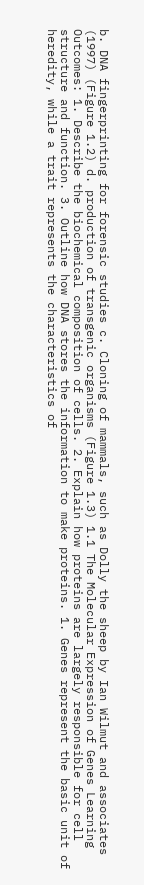b. DNA fingerprinting for forensic studies c. Cloning of mammals, such as Dolly the sheep by Ian Wilmut and associates (1997) (Figure 1.2) d. production of transgenic organisms (Figure 1.3) 1.1 The Molecular Expression of Genes Learning Outcomes: 1. Describe the biochemical composition of cells. 2. Explain how proteins are largely responsible for cell structure and function. 3. Outline how DNA stores the information to make proteins. 1. Genes represent the basic unit of heredity, while a trait represents the characteristics of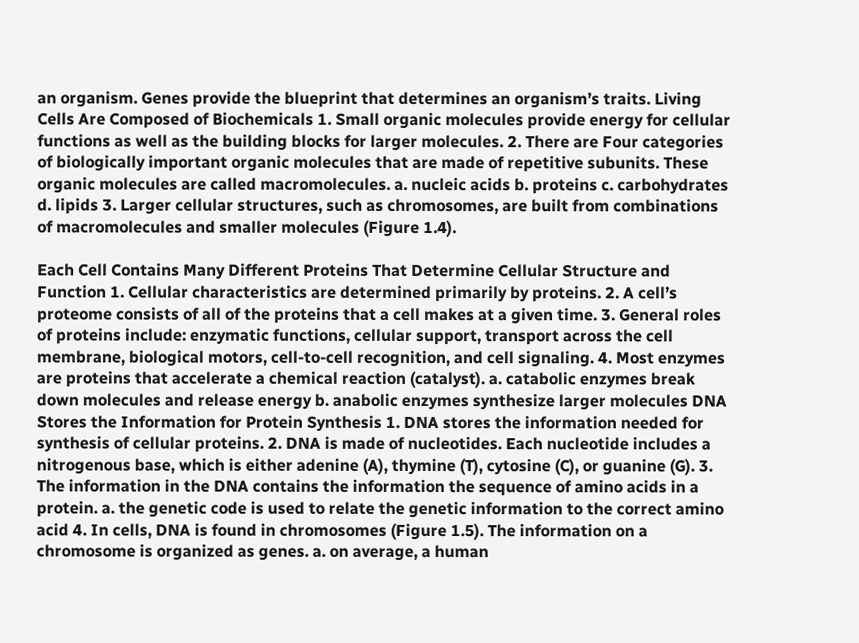an organism. Genes provide the blueprint that determines an organism’s traits. Living Cells Are Composed of Biochemicals 1. Small organic molecules provide energy for cellular functions as well as the building blocks for larger molecules. 2. There are Four categories of biologically important organic molecules that are made of repetitive subunits. These organic molecules are called macromolecules. a. nucleic acids b. proteins c. carbohydrates d. lipids 3. Larger cellular structures, such as chromosomes, are built from combinations of macromolecules and smaller molecules (Figure 1.4).

Each Cell Contains Many Different Proteins That Determine Cellular Structure and Function 1. Cellular characteristics are determined primarily by proteins. 2. A cell’s proteome consists of all of the proteins that a cell makes at a given time. 3. General roles of proteins include: enzymatic functions, cellular support, transport across the cell membrane, biological motors, cell-to-cell recognition, and cell signaling. 4. Most enzymes are proteins that accelerate a chemical reaction (catalyst). a. catabolic enzymes break down molecules and release energy b. anabolic enzymes synthesize larger molecules DNA Stores the Information for Protein Synthesis 1. DNA stores the information needed for synthesis of cellular proteins. 2. DNA is made of nucleotides. Each nucleotide includes a nitrogenous base, which is either adenine (A), thymine (T), cytosine (C), or guanine (G). 3. The information in the DNA contains the information the sequence of amino acids in a protein. a. the genetic code is used to relate the genetic information to the correct amino acid 4. In cells, DNA is found in chromosomes (Figure 1.5). The information on a chromosome is organized as genes. a. on average, a human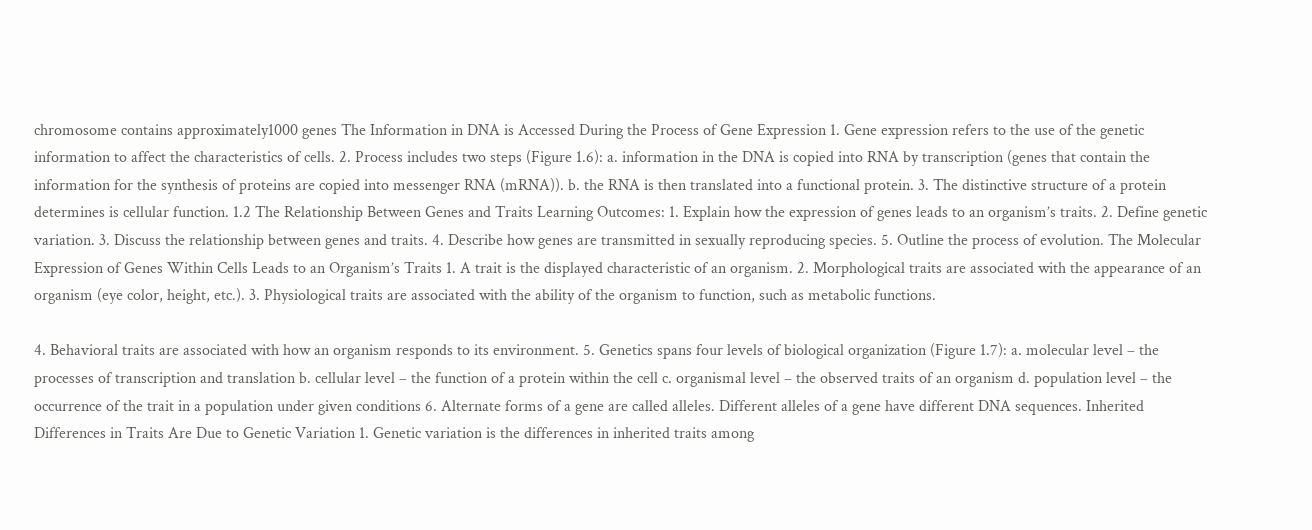chromosome contains approximately1000 genes The Information in DNA is Accessed During the Process of Gene Expression 1. Gene expression refers to the use of the genetic information to affect the characteristics of cells. 2. Process includes two steps (Figure 1.6): a. information in the DNA is copied into RNA by transcription (genes that contain the information for the synthesis of proteins are copied into messenger RNA (mRNA)). b. the RNA is then translated into a functional protein. 3. The distinctive structure of a protein determines is cellular function. 1.2 The Relationship Between Genes and Traits Learning Outcomes: 1. Explain how the expression of genes leads to an organism’s traits. 2. Define genetic variation. 3. Discuss the relationship between genes and traits. 4. Describe how genes are transmitted in sexually reproducing species. 5. Outline the process of evolution. The Molecular Expression of Genes Within Cells Leads to an Organism’s Traits 1. A trait is the displayed characteristic of an organism. 2. Morphological traits are associated with the appearance of an organism (eye color, height, etc.). 3. Physiological traits are associated with the ability of the organism to function, such as metabolic functions.

4. Behavioral traits are associated with how an organism responds to its environment. 5. Genetics spans four levels of biological organization (Figure 1.7): a. molecular level – the processes of transcription and translation b. cellular level – the function of a protein within the cell c. organismal level – the observed traits of an organism d. population level – the occurrence of the trait in a population under given conditions 6. Alternate forms of a gene are called alleles. Different alleles of a gene have different DNA sequences. Inherited Differences in Traits Are Due to Genetic Variation 1. Genetic variation is the differences in inherited traits among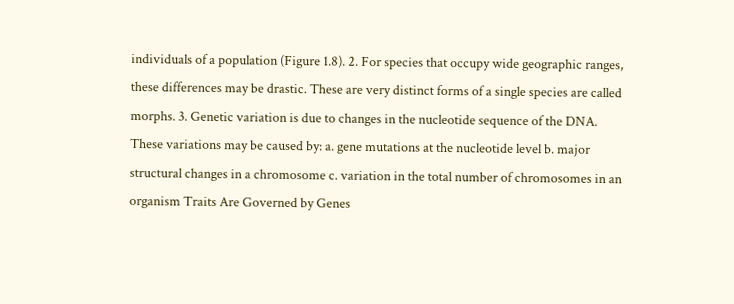individuals of a population (Figure 1.8). 2. For species that occupy wide geographic ranges, these differences may be drastic. These are very distinct forms of a single species are called morphs. 3. Genetic variation is due to changes in the nucleotide sequence of the DNA. These variations may be caused by: a. gene mutations at the nucleotide level b. major structural changes in a chromosome c. variation in the total number of chromosomes in an organism Traits Are Governed by Genes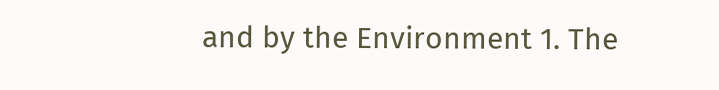and by the Environment 1. The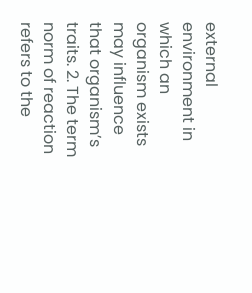external environment in which an organism exists may influence that organism’s traits. 2. The term norm of reaction refers to the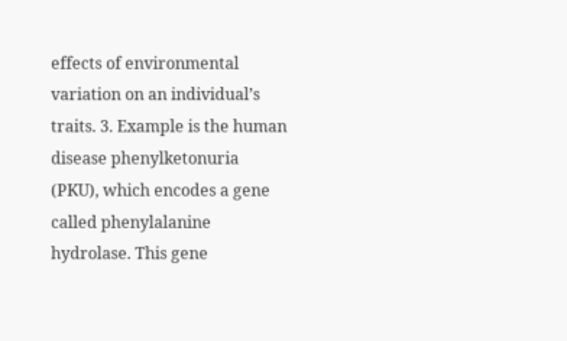effects of environmental variation on an individual’s traits. 3. Example is the human disease phenylketonuria (PKU), which encodes a gene called phenylalanine hydrolase. This gene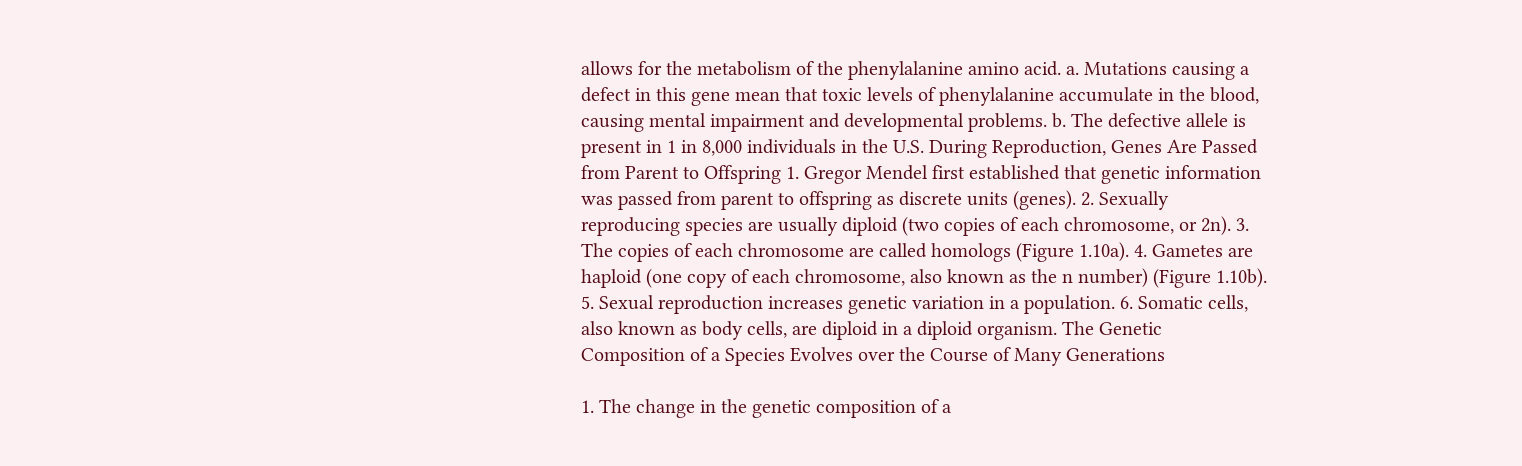allows for the metabolism of the phenylalanine amino acid. a. Mutations causing a defect in this gene mean that toxic levels of phenylalanine accumulate in the blood, causing mental impairment and developmental problems. b. The defective allele is present in 1 in 8,000 individuals in the U.S. During Reproduction, Genes Are Passed from Parent to Offspring 1. Gregor Mendel first established that genetic information was passed from parent to offspring as discrete units (genes). 2. Sexually reproducing species are usually diploid (two copies of each chromosome, or 2n). 3. The copies of each chromosome are called homologs (Figure 1.10a). 4. Gametes are haploid (one copy of each chromosome, also known as the n number) (Figure 1.10b). 5. Sexual reproduction increases genetic variation in a population. 6. Somatic cells, also known as body cells, are diploid in a diploid organism. The Genetic Composition of a Species Evolves over the Course of Many Generations

1. The change in the genetic composition of a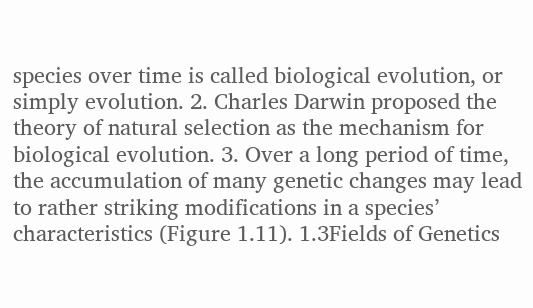species over time is called biological evolution, or simply evolution. 2. Charles Darwin proposed the theory of natural selection as the mechanism for biological evolution. 3. Over a long period of time, the accumulation of many genetic changes may lead to rather striking modifications in a species’ characteristics (Figure 1.11). 1.3Fields of Genetics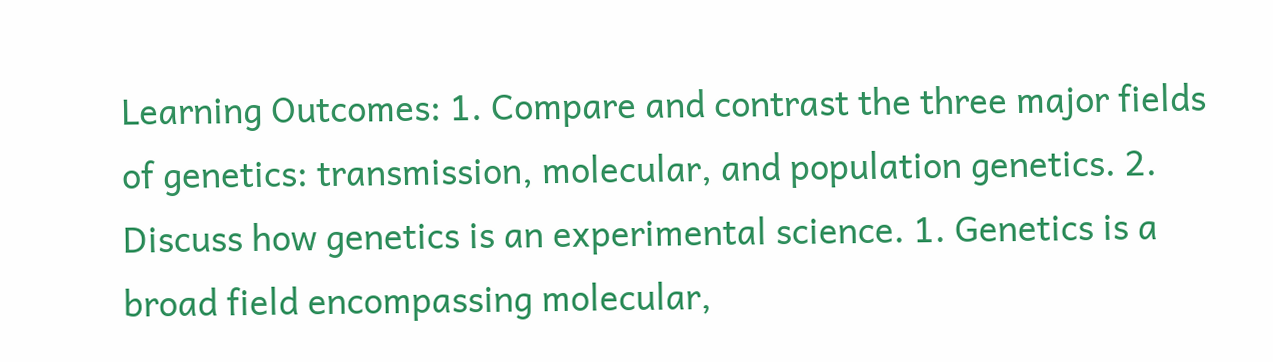Learning Outcomes: 1. Compare and contrast the three major fields of genetics: transmission, molecular, and population genetics. 2. Discuss how genetics is an experimental science. 1. Genetics is a broad field encompassing molecular,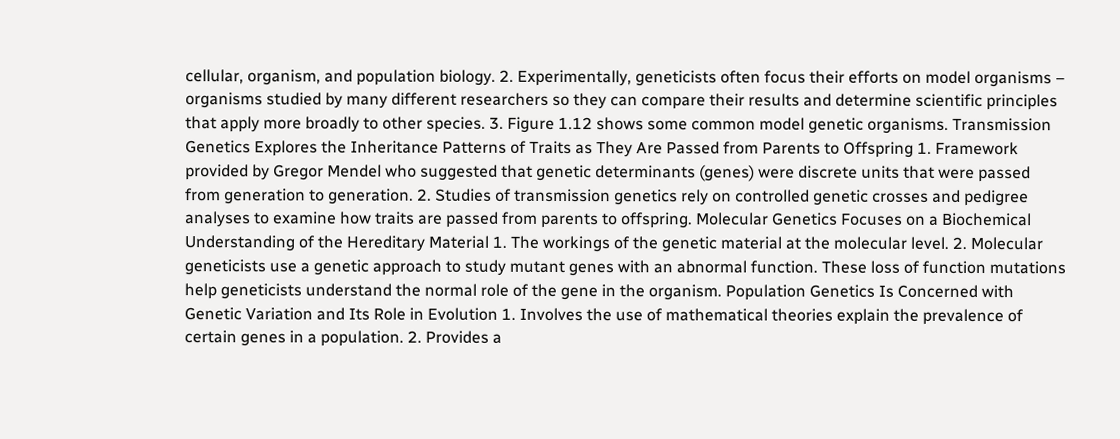cellular, organism, and population biology. 2. Experimentally, geneticists often focus their efforts on model organisms – organisms studied by many different researchers so they can compare their results and determine scientific principles that apply more broadly to other species. 3. Figure 1.12 shows some common model genetic organisms. Transmission Genetics Explores the Inheritance Patterns of Traits as They Are Passed from Parents to Offspring 1. Framework provided by Gregor Mendel who suggested that genetic determinants (genes) were discrete units that were passed from generation to generation. 2. Studies of transmission genetics rely on controlled genetic crosses and pedigree analyses to examine how traits are passed from parents to offspring. Molecular Genetics Focuses on a Biochemical Understanding of the Hereditary Material 1. The workings of the genetic material at the molecular level. 2. Molecular geneticists use a genetic approach to study mutant genes with an abnormal function. These loss of function mutations help geneticists understand the normal role of the gene in the organism. Population Genetics Is Concerned with Genetic Variation and Its Role in Evolution 1. Involves the use of mathematical theories explain the prevalence of certain genes in a population. 2. Provides a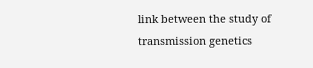link between the study of transmission genetics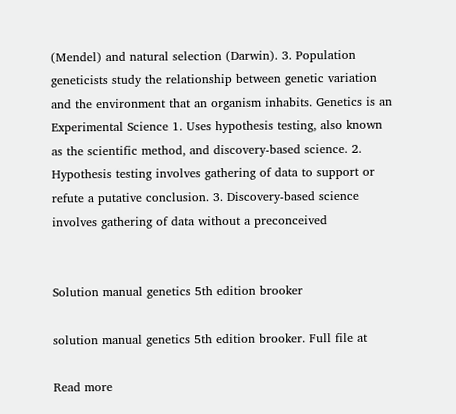(Mendel) and natural selection (Darwin). 3. Population geneticists study the relationship between genetic variation and the environment that an organism inhabits. Genetics is an Experimental Science 1. Uses hypothesis testing, also known as the scientific method, and discovery-based science. 2. Hypothesis testing involves gathering of data to support or refute a putative conclusion. 3. Discovery-based science involves gathering of data without a preconceived


Solution manual genetics 5th edition brooker

solution manual genetics 5th edition brooker. Full file at

Read more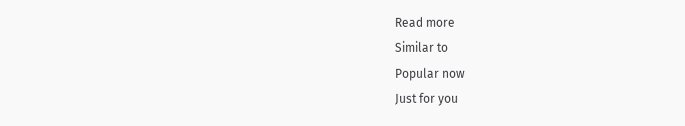Read more
Similar to
Popular now
Just for you